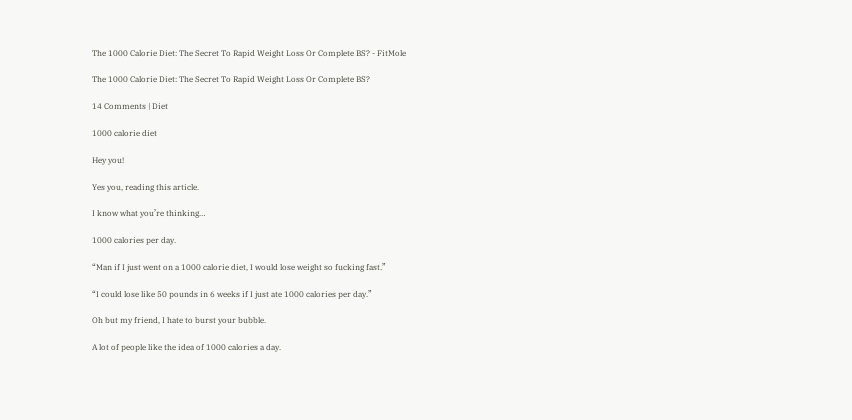The 1000 Calorie Diet: The Secret To Rapid Weight Loss Or Complete BS? - FitMole

The 1000 Calorie Diet: The Secret To Rapid Weight Loss Or Complete BS?

14 Comments | Diet

1000 calorie diet

Hey you!

Yes you, reading this article.

I know what you’re thinking…

1000 calories per day.

“Man if I just went on a 1000 calorie diet, I would lose weight so fucking fast.”

“I could lose like 50 pounds in 6 weeks if I just ate 1000 calories per day.”

Oh but my friend, I hate to burst your bubble.

A lot of people like the idea of 1000 calories a day.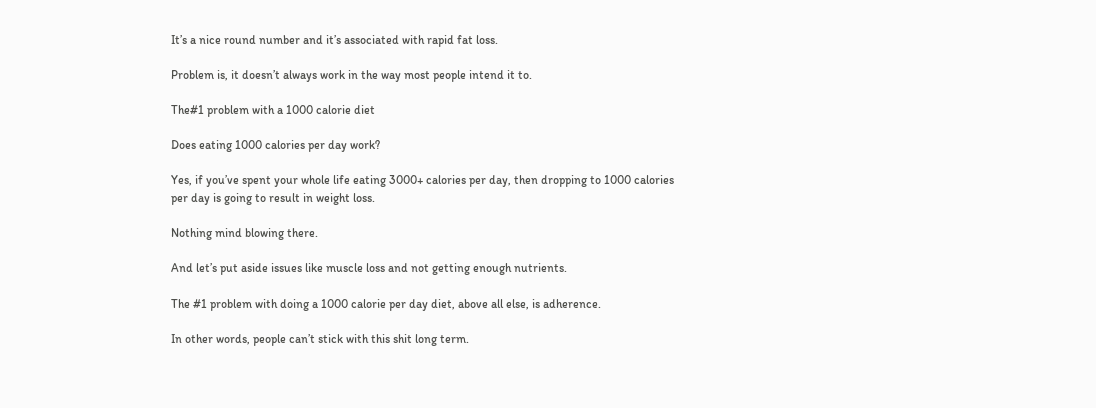It’s a nice round number and it’s associated with rapid fat loss.

Problem is, it doesn’t always work in the way most people intend it to.

The#1 problem with a 1000 calorie diet

Does eating 1000 calories per day work?

Yes, if you’ve spent your whole life eating 3000+ calories per day, then dropping to 1000 calories per day is going to result in weight loss.

Nothing mind blowing there.

And let’s put aside issues like muscle loss and not getting enough nutrients.

The #1 problem with doing a 1000 calorie per day diet, above all else, is adherence.

In other words, people can’t stick with this shit long term.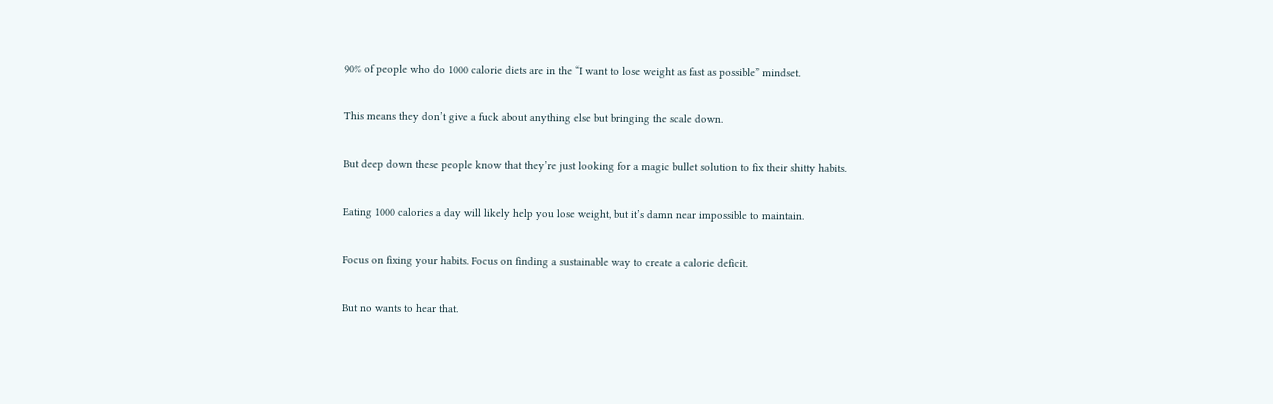90% of people who do 1000 calorie diets are in the “I want to lose weight as fast as possible” mindset.

This means they don’t give a fuck about anything else but bringing the scale down.

But deep down these people know that they’re just looking for a magic bullet solution to fix their shitty habits.

Eating 1000 calories a day will likely help you lose weight, but it’s damn near impossible to maintain.

Focus on fixing your habits. Focus on finding a sustainable way to create a calorie deficit.

But no wants to hear that.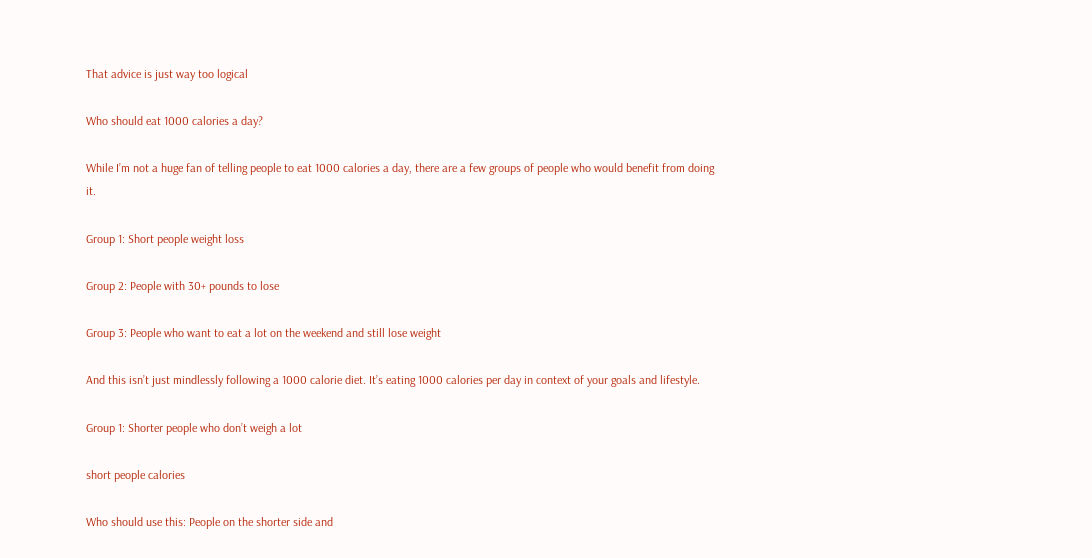That advice is just way too logical

Who should eat 1000 calories a day?

While I’m not a huge fan of telling people to eat 1000 calories a day, there are a few groups of people who would benefit from doing it.

Group 1: Short people weight loss

Group 2: People with 30+ pounds to lose

Group 3: People who want to eat a lot on the weekend and still lose weight

And this isn’t just mindlessly following a 1000 calorie diet. It’s eating 1000 calories per day in context of your goals and lifestyle.

Group 1: Shorter people who don’t weigh a lot

short people calories

Who should use this: People on the shorter side and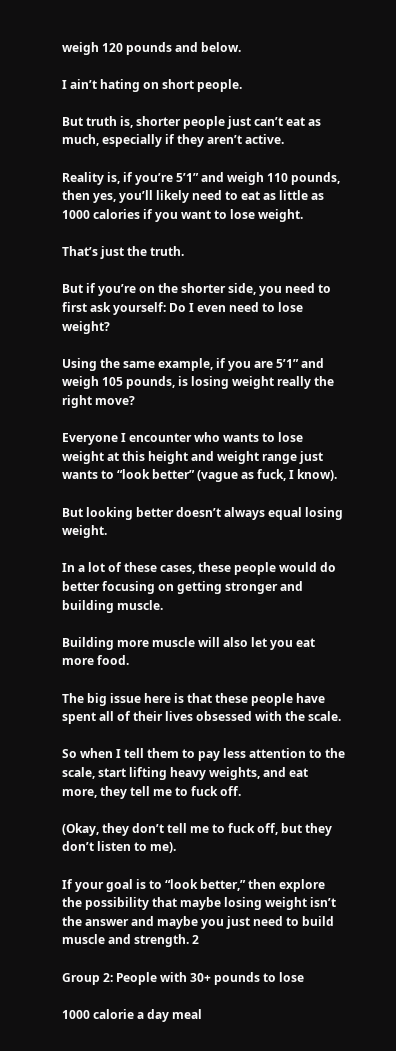weigh 120 pounds and below.

I ain’t hating on short people.

But truth is, shorter people just can’t eat as much, especially if they aren’t active.

Reality is, if you’re 5’1” and weigh 110 pounds, then yes, you’ll likely need to eat as little as 1000 calories if you want to lose weight.

That’s just the truth.

But if you’re on the shorter side, you need to first ask yourself: Do I even need to lose weight?

Using the same example, if you are 5’1” and weigh 105 pounds, is losing weight really the right move?

Everyone I encounter who wants to lose weight at this height and weight range just wants to “look better” (vague as fuck, I know).

But looking better doesn’t always equal losing weight.

In a lot of these cases, these people would do better focusing on getting stronger and building muscle.

Building more muscle will also let you eat more food.

The big issue here is that these people have spent all of their lives obsessed with the scale.

So when I tell them to pay less attention to the scale, start lifting heavy weights, and eat more, they tell me to fuck off.

(Okay, they don’t tell me to fuck off, but they don’t listen to me).

If your goal is to “look better,” then explore the possibility that maybe losing weight isn’t the answer and maybe you just need to build muscle and strength. 2

Group 2: People with 30+ pounds to lose

1000 calorie a day meal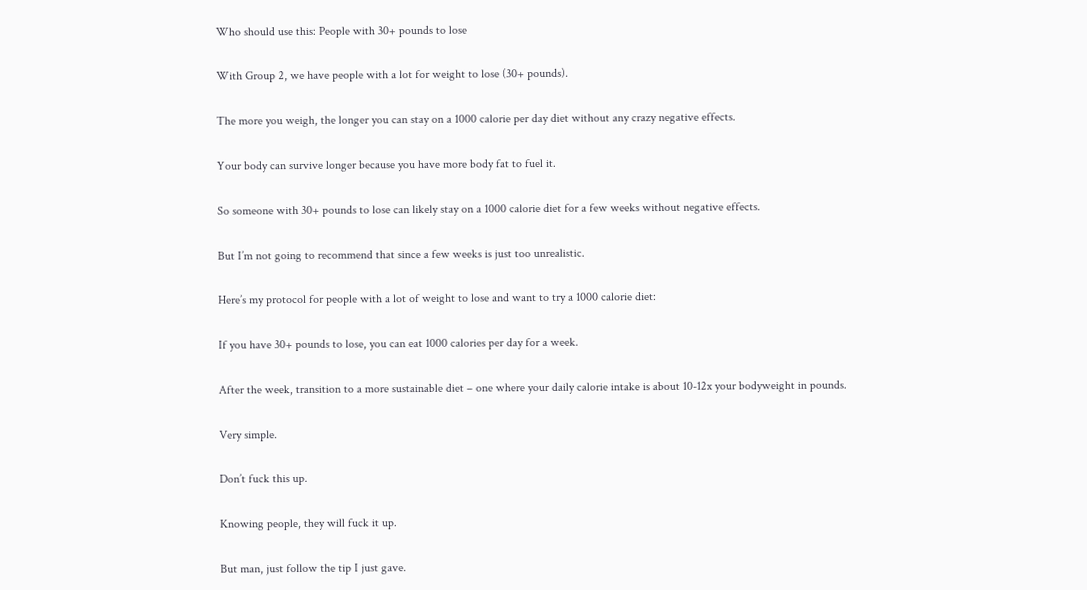Who should use this: People with 30+ pounds to lose

With Group 2, we have people with a lot for weight to lose (30+ pounds).

The more you weigh, the longer you can stay on a 1000 calorie per day diet without any crazy negative effects.

Your body can survive longer because you have more body fat to fuel it.

So someone with 30+ pounds to lose can likely stay on a 1000 calorie diet for a few weeks without negative effects.

But I’m not going to recommend that since a few weeks is just too unrealistic.

Here’s my protocol for people with a lot of weight to lose and want to try a 1000 calorie diet:

If you have 30+ pounds to lose, you can eat 1000 calories per day for a week.

After the week, transition to a more sustainable diet – one where your daily calorie intake is about 10-12x your bodyweight in pounds.

Very simple.

Don’t fuck this up.

Knowing people, they will fuck it up.

But man, just follow the tip I just gave.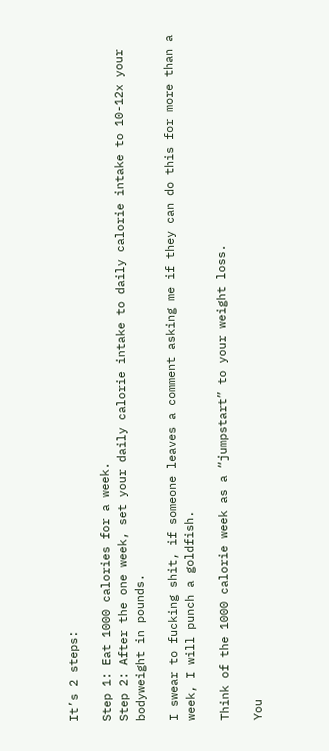It’s 2 steps:

Step 1: Eat 1000 calories for a week.
Step 2: After the one week, set your daily calorie intake to daily calorie intake to 10-12x your bodyweight in pounds.

I swear to fucking shit, if someone leaves a comment asking me if they can do this for more than a week, I will punch a goldfish.

Think of the 1000 calorie week as a “jumpstart” to your weight loss.

You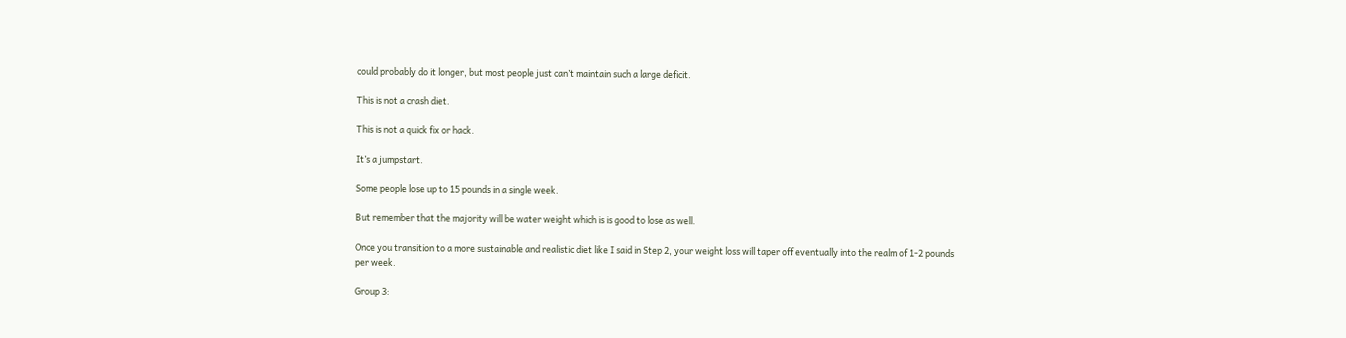could probably do it longer, but most people just can’t maintain such a large deficit.

This is not a crash diet.

This is not a quick fix or hack.

It’s a jumpstart.

Some people lose up to 15 pounds in a single week.

But remember that the majority will be water weight which is is good to lose as well.

Once you transition to a more sustainable and realistic diet like I said in Step 2, your weight loss will taper off eventually into the realm of 1-2 pounds per week.

Group 3: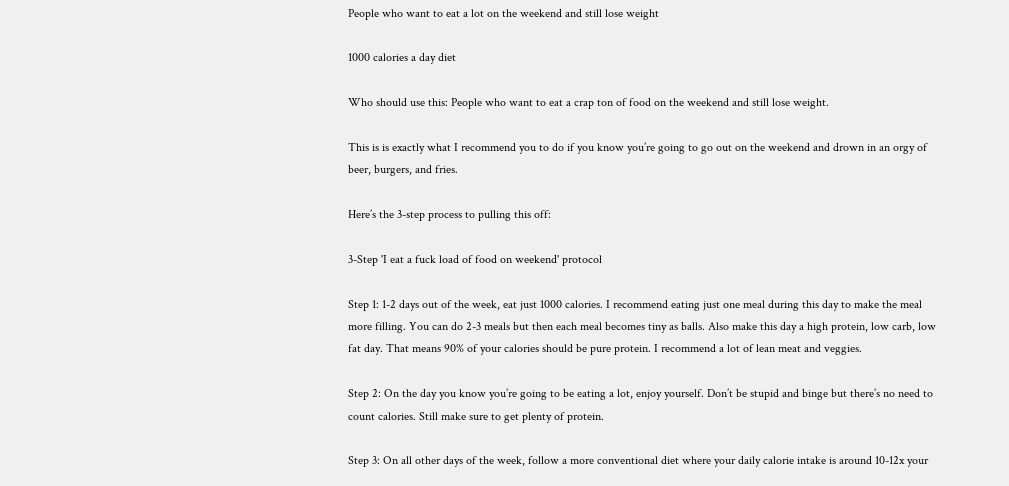People who want to eat a lot on the weekend and still lose weight

1000 calories a day diet

Who should use this: People who want to eat a crap ton of food on the weekend and still lose weight.

This is is exactly what I recommend you to do if you know you’re going to go out on the weekend and drown in an orgy of beer, burgers, and fries.

Here’s the 3-step process to pulling this off:

3-Step 'I eat a fuck load of food on weekend' protocol

Step 1: 1-2 days out of the week, eat just 1000 calories. I recommend eating just one meal during this day to make the meal more filling. You can do 2-3 meals but then each meal becomes tiny as balls. Also make this day a high protein, low carb, low fat day. That means 90% of your calories should be pure protein. I recommend a lot of lean meat and veggies.

Step 2: On the day you know you’re going to be eating a lot, enjoy yourself. Don’t be stupid and binge but there’s no need to count calories. Still make sure to get plenty of protein.

Step 3: On all other days of the week, follow a more conventional diet where your daily calorie intake is around 10-12x your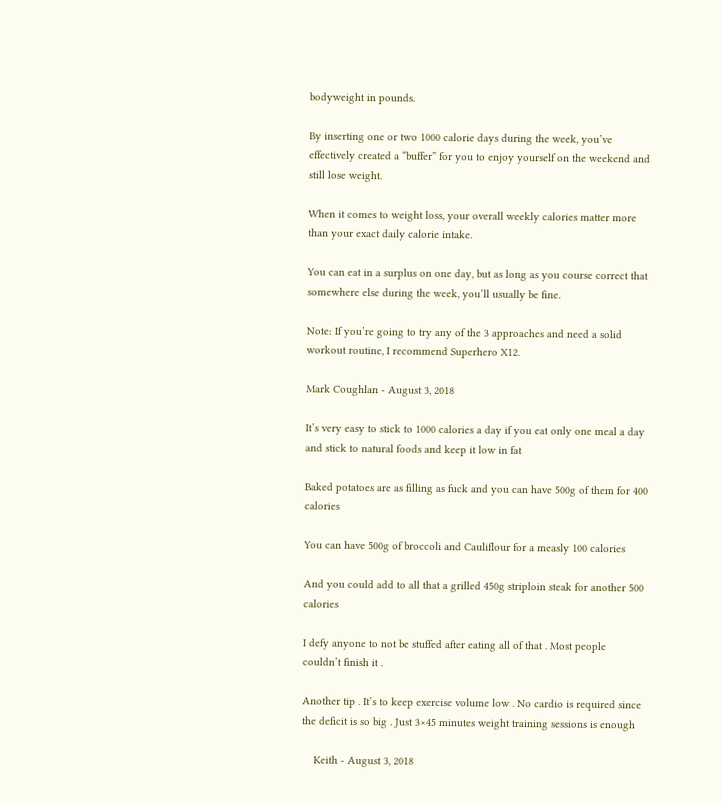bodyweight in pounds.

By inserting one or two 1000 calorie days during the week, you’ve effectively created a “buffer” for you to enjoy yourself on the weekend and still lose weight.

When it comes to weight loss, your overall weekly calories matter more than your exact daily calorie intake.

You can eat in a surplus on one day, but as long as you course correct that somewhere else during the week, you’ll usually be fine.

Note: If you’re going to try any of the 3 approaches and need a solid workout routine, I recommend Superhero X12.

Mark Coughlan - August 3, 2018

It’s very easy to stick to 1000 calories a day if you eat only one meal a day and stick to natural foods and keep it low in fat

Baked potatoes are as filling as fuck and you can have 500g of them for 400 calories

You can have 500g of broccoli and Cauliflour for a measly 100 calories

And you could add to all that a grilled 450g striploin steak for another 500 calories

I defy anyone to not be stuffed after eating all of that . Most people couldn’t finish it .

Another tip . It’s to keep exercise volume low . No cardio is required since the deficit is so big . Just 3×45 minutes weight training sessions is enough

    Keith - August 3, 2018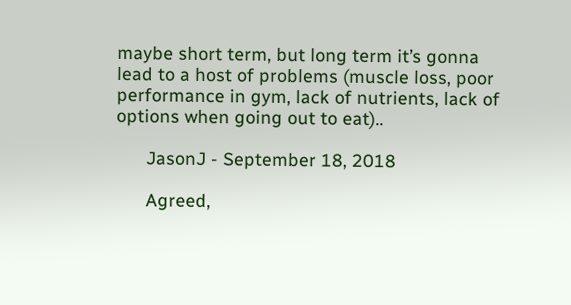maybe short term, but long term it’s gonna lead to a host of problems (muscle loss, poor performance in gym, lack of nutrients, lack of options when going out to eat)..

      JasonJ - September 18, 2018

      Agreed,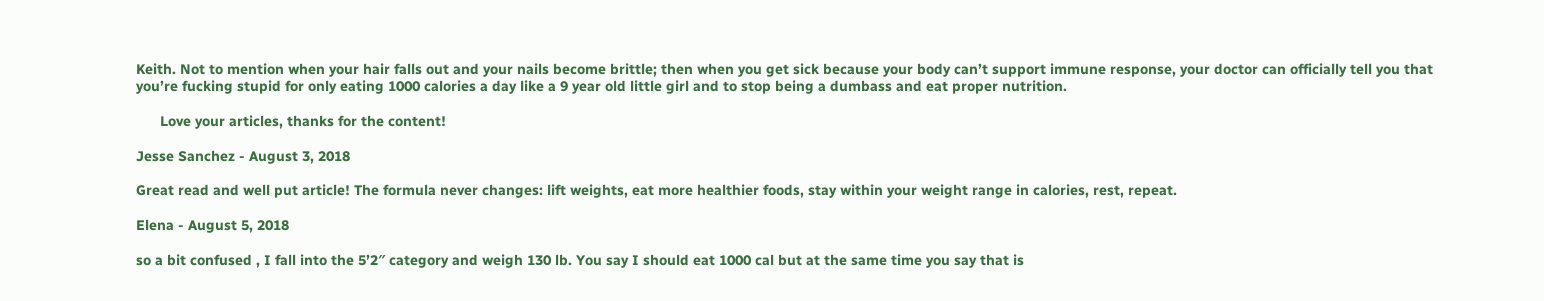Keith. Not to mention when your hair falls out and your nails become brittle; then when you get sick because your body can’t support immune response, your doctor can officially tell you that you’re fucking stupid for only eating 1000 calories a day like a 9 year old little girl and to stop being a dumbass and eat proper nutrition.

      Love your articles, thanks for the content!

Jesse Sanchez - August 3, 2018

Great read and well put article! The formula never changes: lift weights, eat more healthier foods, stay within your weight range in calories, rest, repeat.

Elena - August 5, 2018

so a bit confused , I fall into the 5’2″ category and weigh 130 lb. You say I should eat 1000 cal but at the same time you say that is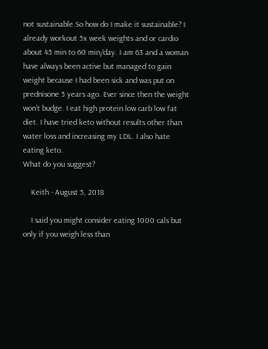not sustainable.So how do I make it sustainable? I already workout 5x week weights and or cardio about 45 min to 60 min/day. I am 63 and a woman have always been active but managed to gain weight because I had been sick and was put on prednisone 5 years ago. Ever since then the weight won’t budge. I eat high protein low carb low fat diet. I have tried keto without results other than water loss and increasing my LDL. I also hate eating keto.
What do you suggest?

    Keith - August 5, 2018

    I said you might consider eating 1000 cals but only if you weigh less than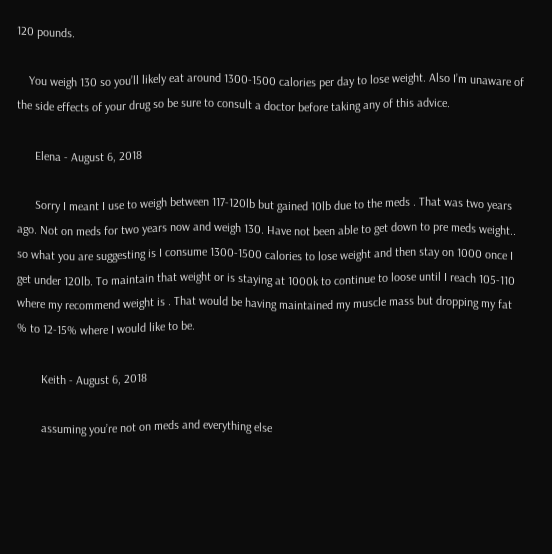120 pounds.

    You weigh 130 so you’ll likely eat around 1300-1500 calories per day to lose weight. Also I’m unaware of the side effects of your drug so be sure to consult a doctor before taking any of this advice.

      Elena - August 6, 2018

      Sorry I meant I use to weigh between 117-120lb but gained 10lb due to the meds . That was two years ago. Not on meds for two years now and weigh 130. Have not been able to get down to pre meds weight.. so what you are suggesting is I consume 1300-1500 calories to lose weight and then stay on 1000 once I get under 120lb. To maintain that weight or is staying at 1000k to continue to loose until I reach 105-110 where my recommend weight is . That would be having maintained my muscle mass but dropping my fat % to 12-15% where I would like to be.

        Keith - August 6, 2018

        assuming you’re not on meds and everything else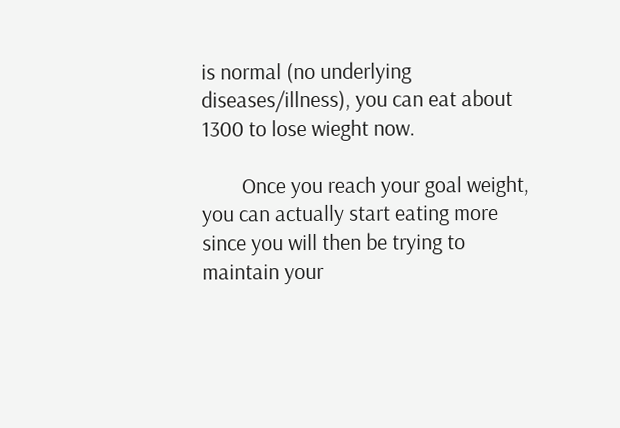is normal (no underlying diseases/illness), you can eat about 1300 to lose wieght now.

        Once you reach your goal weight, you can actually start eating more since you will then be trying to maintain your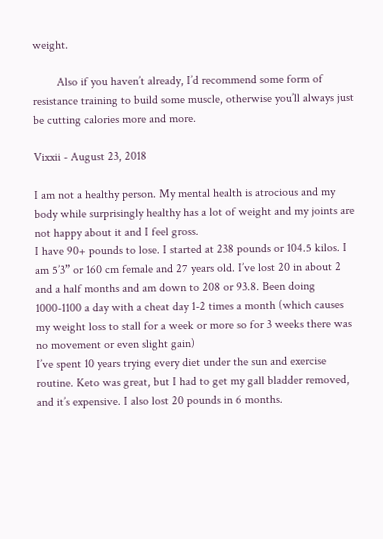weight.

        Also if you haven’t already, I’d recommend some form of resistance training to build some muscle, otherwise you’ll always just be cutting calories more and more.

Vixxii - August 23, 2018

I am not a healthy person. My mental health is atrocious and my body while surprisingly healthy has a lot of weight and my joints are not happy about it and I feel gross.
I have 90+ pounds to lose. I started at 238 pounds or 104.5 kilos. I am 5’3” or 160 cm female and 27 years old. I’ve lost 20 in about 2 and a half months and am down to 208 or 93.8. Been doing 1000-1100 a day with a cheat day 1-2 times a month (which causes my weight loss to stall for a week or more so for 3 weeks there was no movement or even slight gain)
I’ve spent 10 years trying every diet under the sun and exercise routine. Keto was great, but I had to get my gall bladder removed, and it’s expensive. I also lost 20 pounds in 6 months.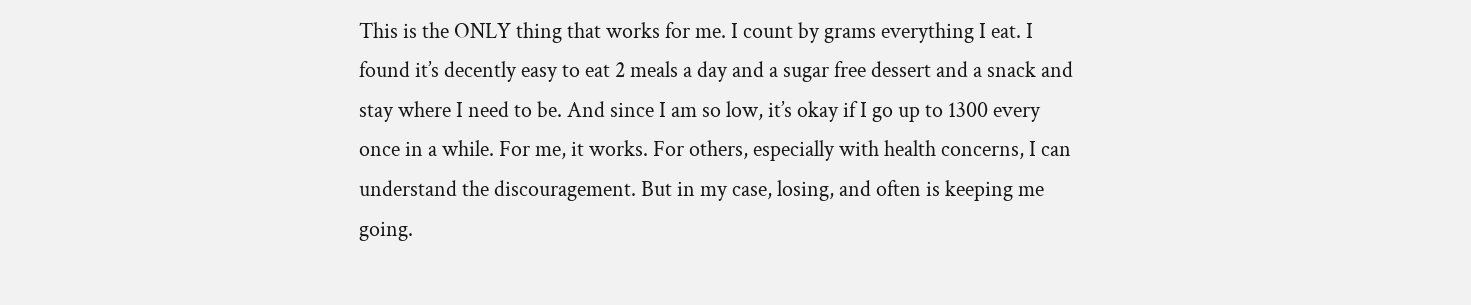This is the ONLY thing that works for me. I count by grams everything I eat. I found it’s decently easy to eat 2 meals a day and a sugar free dessert and a snack and stay where I need to be. And since I am so low, it’s okay if I go up to 1300 every once in a while. For me, it works. For others, especially with health concerns, I can understand the discouragement. But in my case, losing, and often is keeping me going.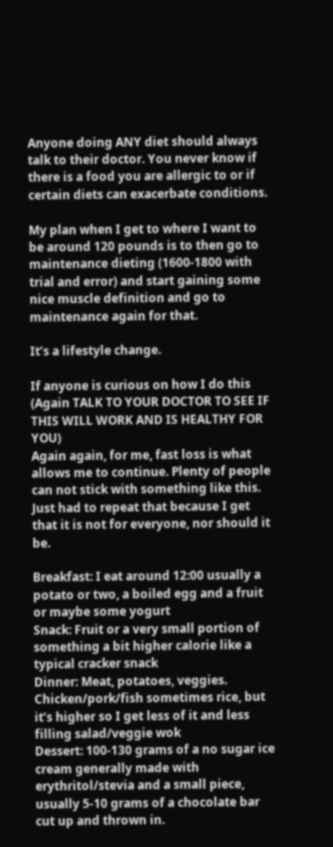Anyone doing ANY diet should always talk to their doctor. You never know if there is a food you are allergic to or if certain diets can exacerbate conditions.

My plan when I get to where I want to be around 120 pounds is to then go to maintenance dieting (1600-1800 with trial and error) and start gaining some nice muscle definition and go to maintenance again for that.

It’s a lifestyle change.

If anyone is curious on how I do this (Again TALK TO YOUR DOCTOR TO SEE IF THIS WILL WORK AND IS HEALTHY FOR YOU)
Again again, for me, fast loss is what allows me to continue. Plenty of people can not stick with something like this. Just had to repeat that because I get that it is not for everyone, nor should it be.

Breakfast: I eat around 12:00 usually a potato or two, a boiled egg and a fruit or maybe some yogurt
Snack: Fruit or a very small portion of something a bit higher calorie like a typical cracker snack
Dinner: Meat, potatoes, veggies. Chicken/pork/fish sometimes rice, but it’s higher so I get less of it and less filling salad/veggie wok
Dessert: 100-130 grams of a no sugar ice cream generally made with erythritol/stevia and a small piece, usually 5-10 grams of a chocolate bar cut up and thrown in.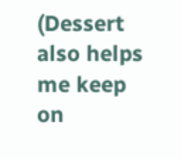(Dessert also helps me keep on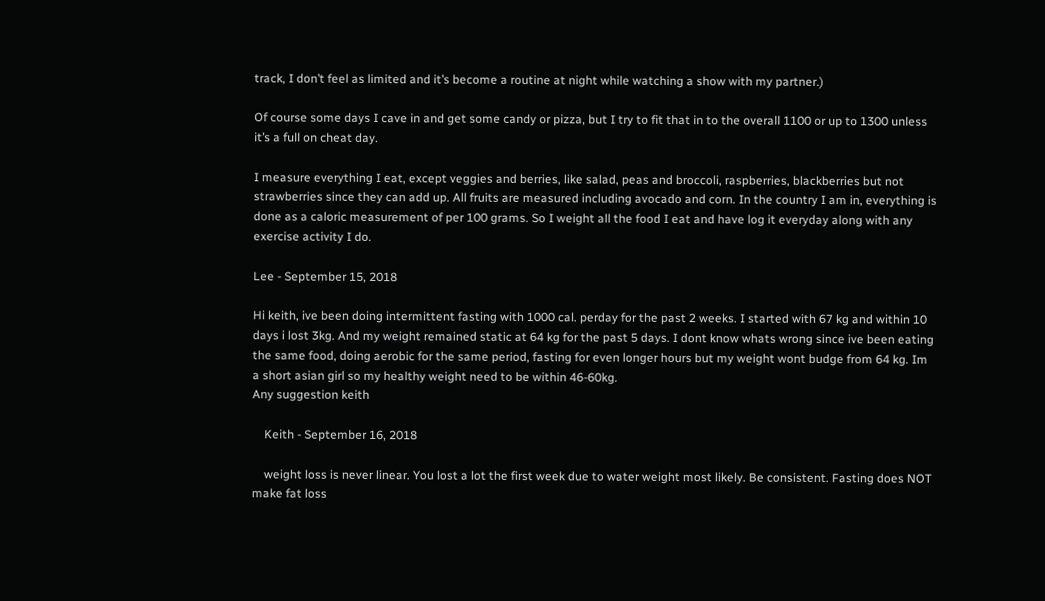track, I don’t feel as limited and it’s become a routine at night while watching a show with my partner.)

Of course some days I cave in and get some candy or pizza, but I try to fit that in to the overall 1100 or up to 1300 unless it’s a full on cheat day.

I measure everything I eat, except veggies and berries, like salad, peas and broccoli, raspberries, blackberries but not strawberries since they can add up. All fruits are measured including avocado and corn. In the country I am in, everything is done as a caloric measurement of per 100 grams. So I weight all the food I eat and have log it everyday along with any exercise activity I do.

Lee - September 15, 2018

Hi keith, ive been doing intermittent fasting with 1000 cal. perday for the past 2 weeks. I started with 67 kg and within 10 days i lost 3kg. And my weight remained static at 64 kg for the past 5 days. I dont know whats wrong since ive been eating the same food, doing aerobic for the same period, fasting for even longer hours but my weight wont budge from 64 kg. Im a short asian girl so my healthy weight need to be within 46-60kg.
Any suggestion keith

    Keith - September 16, 2018

    weight loss is never linear. You lost a lot the first week due to water weight most likely. Be consistent. Fasting does NOT make fat loss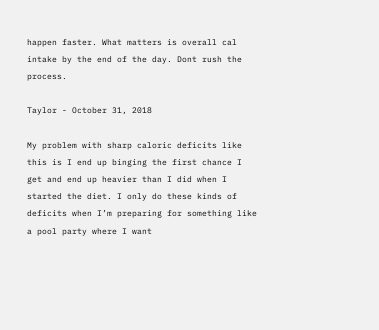happen faster. What matters is overall cal intake by the end of the day. Dont rush the process.

Taylor - October 31, 2018

My problem with sharp caloric deficits like this is I end up binging the first chance I get and end up heavier than I did when I started the diet. I only do these kinds of deficits when I’m preparing for something like a pool party where I want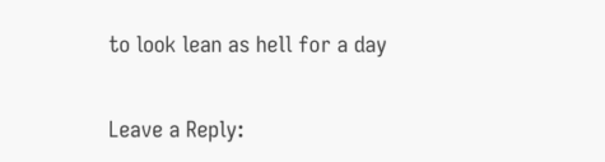to look lean as hell for a day


Leave a Reply: